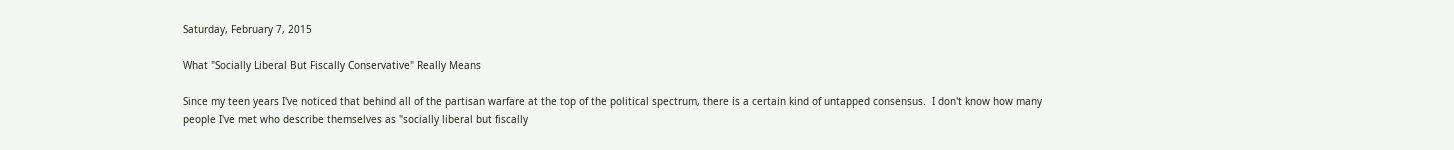Saturday, February 7, 2015

What "Socially Liberal But Fiscally Conservative" Really Means

Since my teen years I've noticed that behind all of the partisan warfare at the top of the political spectrum, there is a certain kind of untapped consensus.  I don't know how many people I've met who describe themselves as "socially liberal but fiscally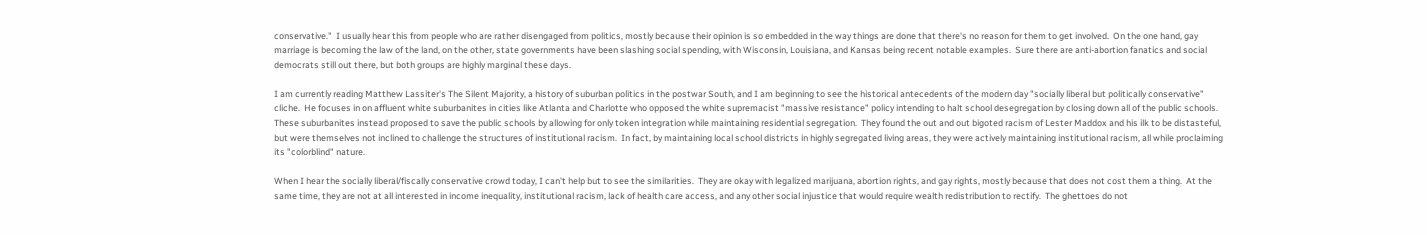conservative."  I usually hear this from people who are rather disengaged from politics, mostly because their opinion is so embedded in the way things are done that there's no reason for them to get involved.  On the one hand, gay marriage is becoming the law of the land, on the other, state governments have been slashing social spending, with Wisconsin, Louisiana, and Kansas being recent notable examples.  Sure there are anti-abortion fanatics and social democrats still out there, but both groups are highly marginal these days.

I am currently reading Matthew Lassiter's The Silent Majority, a history of suburban politics in the postwar South, and I am beginning to see the historical antecedents of the modern day "socially liberal but politically conservative" cliche.  He focuses in on affluent white suburbanites in cities like Atlanta and Charlotte who opposed the white supremacist "massive resistance" policy intending to halt school desegregation by closing down all of the public schools.  These suburbanites instead proposed to save the public schools by allowing for only token integration while maintaining residential segregation.  They found the out and out bigoted racism of Lester Maddox and his ilk to be distasteful, but were themselves not inclined to challenge the structures of institutional racism.  In fact, by maintaining local school districts in highly segregated living areas, they were actively maintaining institutional racism, all while proclaiming its "colorblind" nature.

When I hear the socially liberal/fiscally conservative crowd today, I can't help but to see the similarities.  They are okay with legalized marijuana, abortion rights, and gay rights, mostly because that does not cost them a thing.  At the same time, they are not at all interested in income inequality, institutional racism, lack of health care access, and any other social injustice that would require wealth redistribution to rectify.  The ghettoes do not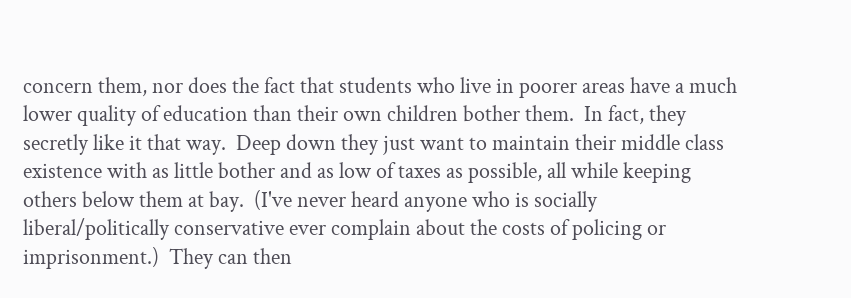concern them, nor does the fact that students who live in poorer areas have a much lower quality of education than their own children bother them.  In fact, they secretly like it that way.  Deep down they just want to maintain their middle class existence with as little bother and as low of taxes as possible, all while keeping others below them at bay.  (I've never heard anyone who is socially liberal/politically conservative ever complain about the costs of policing or imprisonment.)  They can then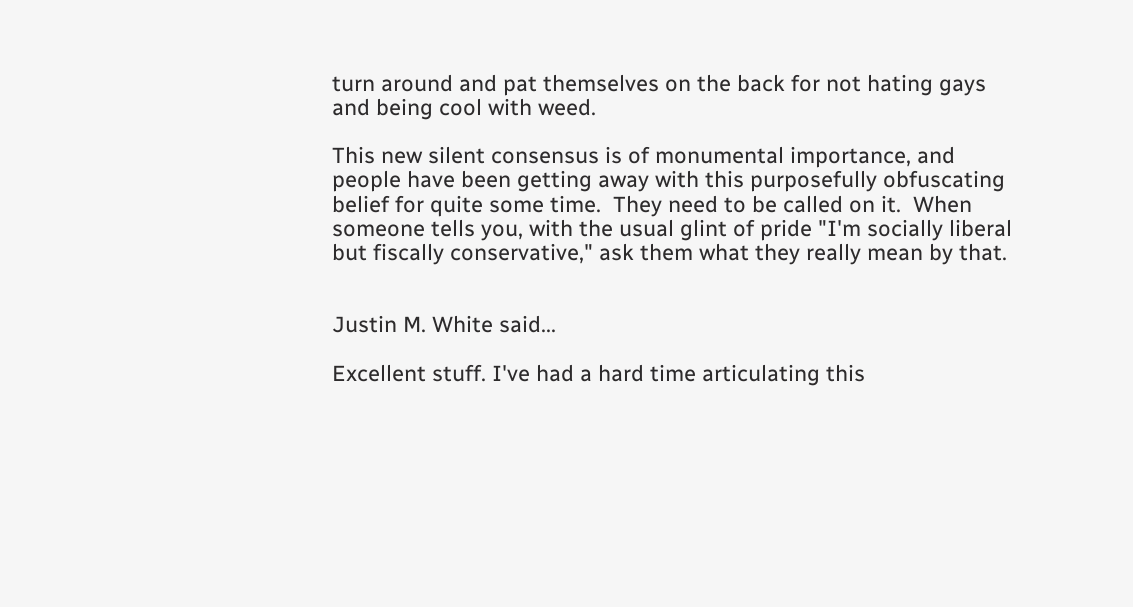turn around and pat themselves on the back for not hating gays and being cool with weed.

This new silent consensus is of monumental importance, and people have been getting away with this purposefully obfuscating belief for quite some time.  They need to be called on it.  When someone tells you, with the usual glint of pride "I'm socially liberal but fiscally conservative," ask them what they really mean by that.


Justin M. White said...

Excellent stuff. I've had a hard time articulating this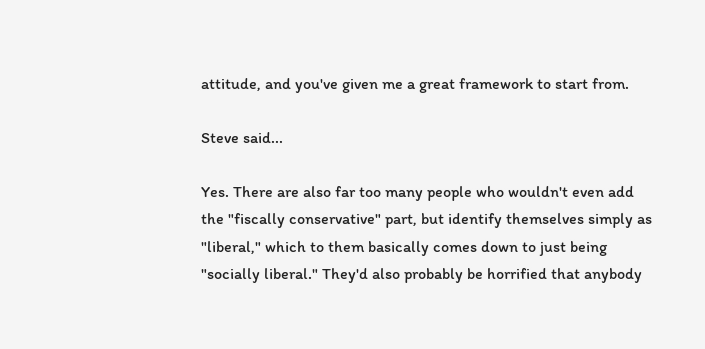attitude, and you've given me a great framework to start from.

Steve said...

Yes. There are also far too many people who wouldn't even add the "fiscally conservative" part, but identify themselves simply as "liberal," which to them basically comes down to just being "socially liberal." They'd also probably be horrified that anybody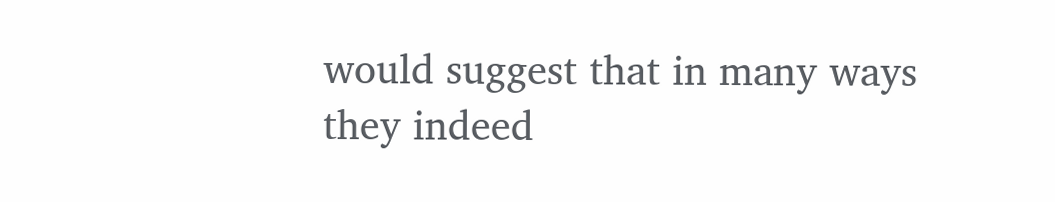would suggest that in many ways they indeed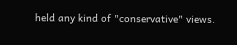held any kind of "conservative" views.